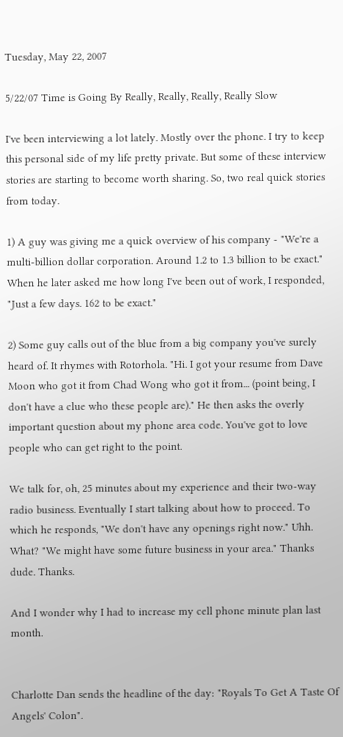Tuesday, May 22, 2007

5/22/07 Time is Going By Really, Really, Really, Really Slow

I've been interviewing a lot lately. Mostly over the phone. I try to keep this personal side of my life pretty private. But some of these interview stories are starting to become worth sharing. So, two real quick stories from today.

1) A guy was giving me a quick overview of his company - "We're a multi-billion dollar corporation. Around 1.2 to 1.3 billion to be exact." When he later asked me how long I've been out of work, I responded, "Just a few days. 162 to be exact."

2) Some guy calls out of the blue from a big company you've surely heard of. It rhymes with Rotorhola. "Hi. I got your resume from Dave Moon who got it from Chad Wong who got it from... (point being, I don't have a clue who these people are)." He then asks the overly important question about my phone area code. You've got to love people who can get right to the point.

We talk for, oh, 25 minutes about my experience and their two-way radio business. Eventually I start talking about how to proceed. To which he responds, "We don't have any openings right now." Uhh. What? "We might have some future business in your area." Thanks dude. Thanks.

And I wonder why I had to increase my cell phone minute plan last month.


Charlotte Dan sends the headline of the day: "Royals To Get A Taste Of Angels' Colon".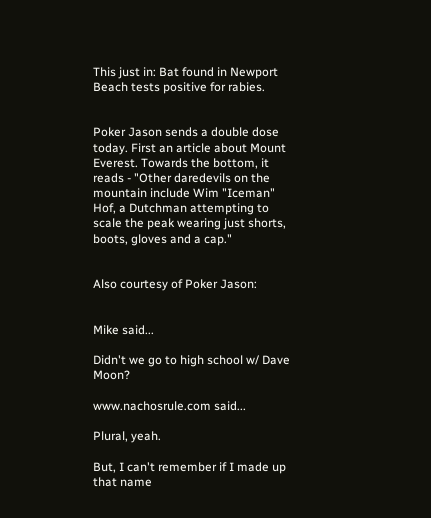This just in: Bat found in Newport Beach tests positive for rabies.


Poker Jason sends a double dose today. First an article about Mount Everest. Towards the bottom, it reads - "Other daredevils on the mountain include Wim "Iceman" Hof, a Dutchman attempting to scale the peak wearing just shorts, boots, gloves and a cap."


Also courtesy of Poker Jason:


Mike said...

Didn't we go to high school w/ Dave Moon?

www.nachosrule.com said...

Plural, yeah.

But, I can't remember if I made up that name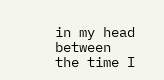in my head between the time I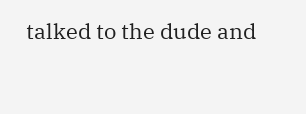talked to the dude and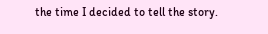the time I decided to tell the story.